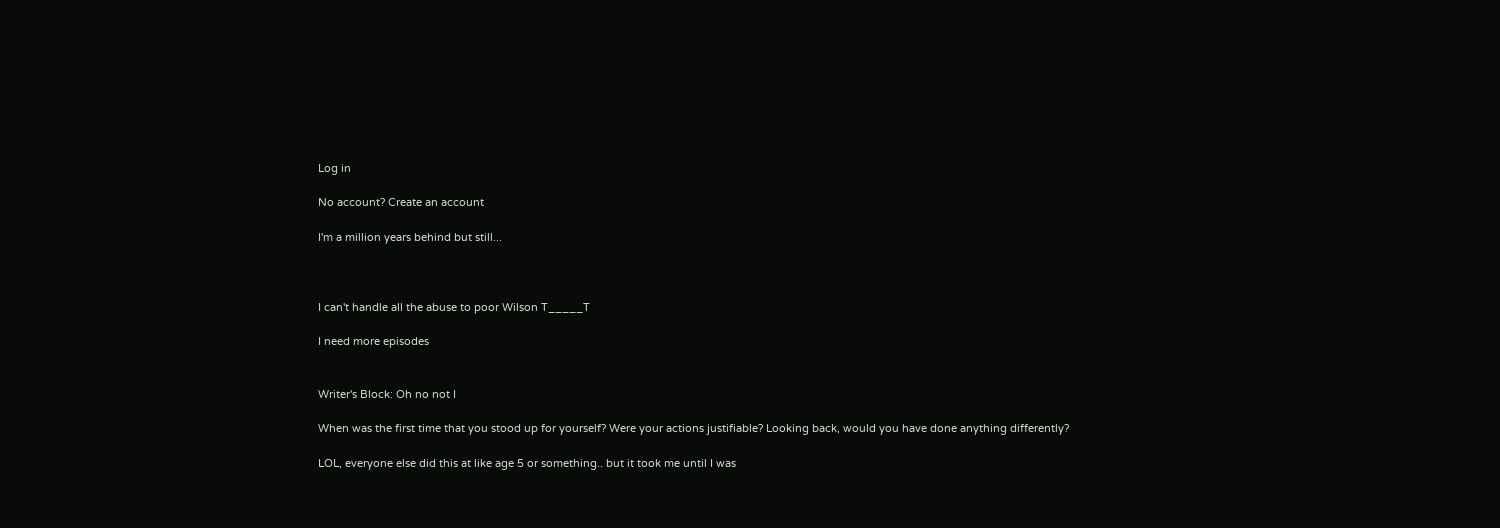Log in

No account? Create an account

I'm a million years behind but still...



I can't handle all the abuse to poor Wilson T_____T

I need more episodes


Writer's Block: Oh no not I

When was the first time that you stood up for yourself? Were your actions justifiable? Looking back, would you have done anything differently?

LOL, everyone else did this at like age 5 or something.. but it took me until I was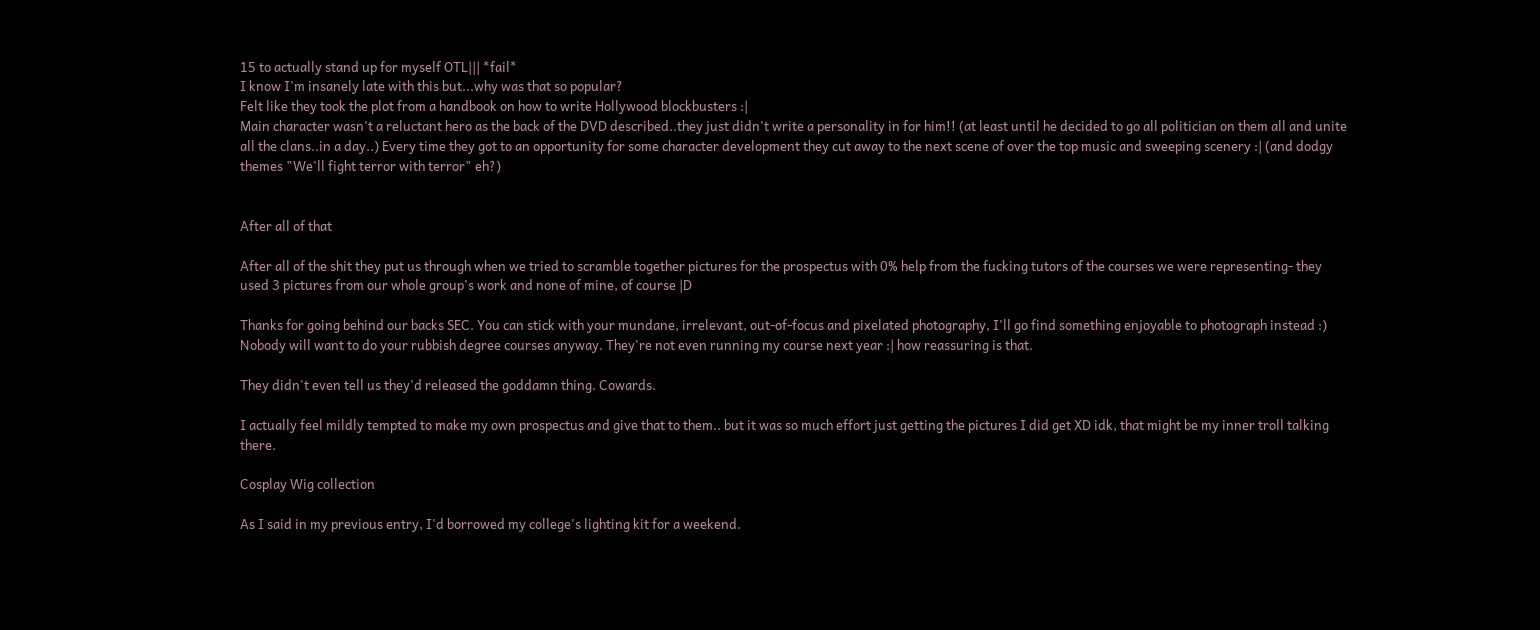15 to actually stand up for myself OTL||| *fail*
I know I'm insanely late with this but...why was that so popular?
Felt like they took the plot from a handbook on how to write Hollywood blockbusters :|
Main character wasn't a reluctant hero as the back of the DVD described..they just didn't write a personality in for him!! (at least until he decided to go all politician on them all and unite all the clans..in a day..) Every time they got to an opportunity for some character development they cut away to the next scene of over the top music and sweeping scenery :| (and dodgy themes "We'll fight terror with terror" eh?)


After all of that

After all of the shit they put us through when we tried to scramble together pictures for the prospectus with 0% help from the fucking tutors of the courses we were representing- they used 3 pictures from our whole group's work and none of mine, of course |D

Thanks for going behind our backs SEC. You can stick with your mundane, irrelevant, out-of-focus and pixelated photography, I'll go find something enjoyable to photograph instead :)
Nobody will want to do your rubbish degree courses anyway. They're not even running my course next year :| how reassuring is that.

They didn't even tell us they'd released the goddamn thing. Cowards.

I actually feel mildly tempted to make my own prospectus and give that to them.. but it was so much effort just getting the pictures I did get XD idk, that might be my inner troll talking there.

Cosplay Wig collection

As I said in my previous entry, I'd borrowed my college's lighting kit for a weekend.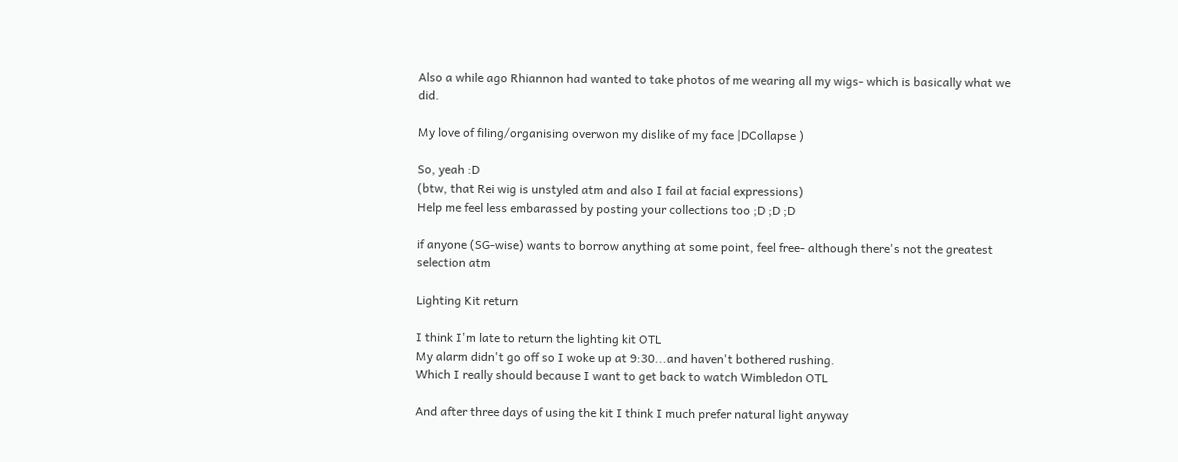Also a while ago Rhiannon had wanted to take photos of me wearing all my wigs- which is basically what we did.

My love of filing/organising overwon my dislike of my face |DCollapse )

So, yeah :D
(btw, that Rei wig is unstyled atm and also I fail at facial expressions)
Help me feel less embarassed by posting your collections too ;D ;D ;D

if anyone (SG-wise) wants to borrow anything at some point, feel free- although there's not the greatest selection atm

Lighting Kit return

I think I'm late to return the lighting kit OTL
My alarm didn't go off so I woke up at 9:30...and haven't bothered rushing.
Which I really should because I want to get back to watch Wimbledon OTL

And after three days of using the kit I think I much prefer natural light anyway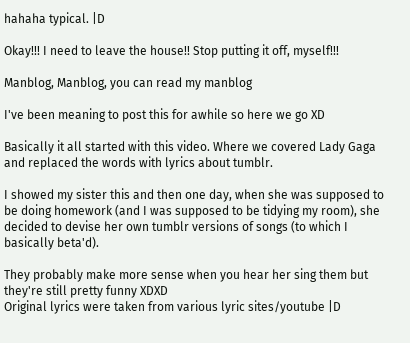hahaha typical. |D

Okay!!! I need to leave the house!! Stop putting it off, myself!!!

Manblog, Manblog, you can read my manblog

I've been meaning to post this for awhile so here we go XD

Basically it all started with this video. Where we covered Lady Gaga and replaced the words with lyrics about tumblr.

I showed my sister this and then one day, when she was supposed to be doing homework (and I was supposed to be tidying my room), she decided to devise her own tumblr versions of songs (to which I basically beta'd).

They probably make more sense when you hear her sing them but they're still pretty funny XDXD
Original lyrics were taken from various lyric sites/youtube |D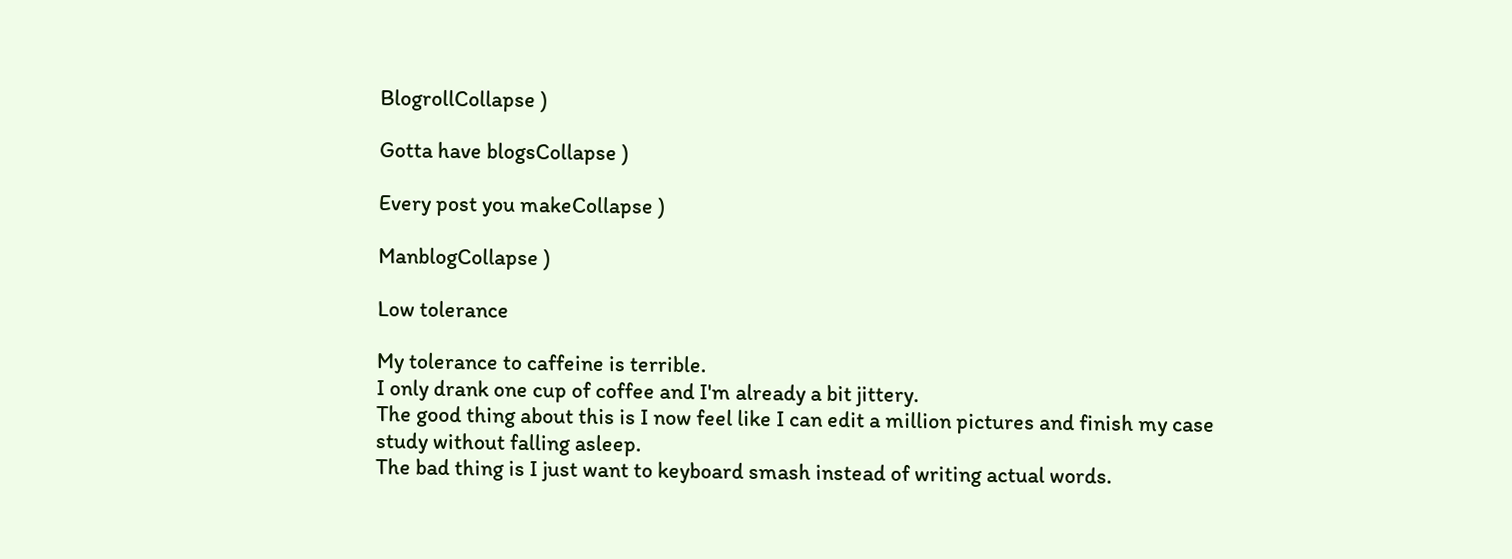BlogrollCollapse )

Gotta have blogsCollapse )

Every post you makeCollapse )

ManblogCollapse )

Low tolerance

My tolerance to caffeine is terrible.
I only drank one cup of coffee and I'm already a bit jittery.
The good thing about this is I now feel like I can edit a million pictures and finish my case study without falling asleep.
The bad thing is I just want to keyboard smash instead of writing actual words.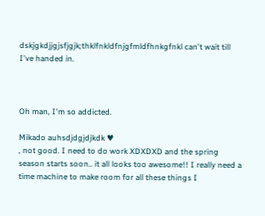dskjgkdjjgjsfjgjk;thklfnkldfnjgfmldfhnkgfnkl can't wait till I've handed in.



Oh man, I'm so addicted.

Mikado auhsdjdgjdjkdk ♥
, not good. I need to do work XDXDXD and the spring season starts soon.. it all looks too awesome!! I really need a time machine to make room for all these things I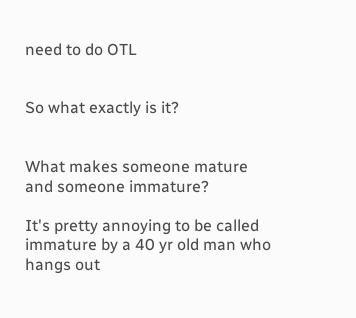need to do OTL


So what exactly is it?


What makes someone mature and someone immature?

It's pretty annoying to be called immature by a 40 yr old man who hangs out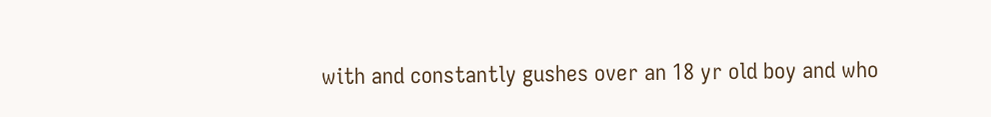with and constantly gushes over an 18 yr old boy and who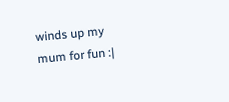winds up my mum for fun :|